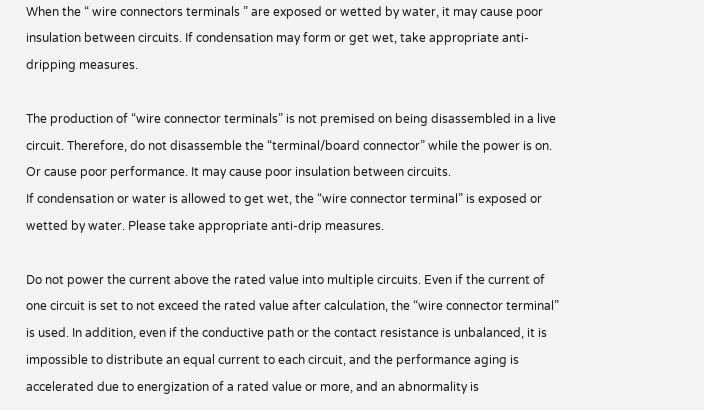When the “ wire connectors terminals ” are exposed or wetted by water, it may cause poor insulation between circuits. If condensation may form or get wet, take appropriate anti-dripping measures.

The production of “wire connector terminals” is not premised on being disassembled in a live circuit. Therefore, do not disassemble the “terminal/board connector” while the power is on. Or cause poor performance. It may cause poor insulation between circuits.
If condensation or water is allowed to get wet, the “wire connector terminal” is exposed or wetted by water. Please take appropriate anti-drip measures.

Do not power the current above the rated value into multiple circuits. Even if the current of one circuit is set to not exceed the rated value after calculation, the “wire connector terminal” is used. In addition, even if the conductive path or the contact resistance is unbalanced, it is impossible to distribute an equal current to each circuit, and the performance aging is accelerated due to energization of a rated value or more, and an abnormality is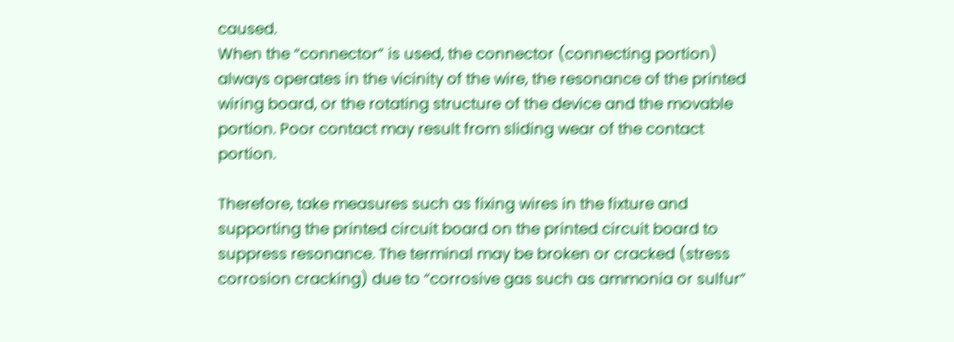caused.
When the “connector” is used, the connector (connecting portion) always operates in the vicinity of the wire, the resonance of the printed wiring board, or the rotating structure of the device and the movable portion. Poor contact may result from sliding wear of the contact portion.

Therefore, take measures such as fixing wires in the fixture and supporting the printed circuit board on the printed circuit board to suppress resonance. The terminal may be broken or cracked (stress corrosion cracking) due to “corrosive gas such as ammonia or sulfur”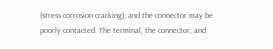(stress corrosion cracking), and the connector may be poorly contacted. The terminal, the connector, and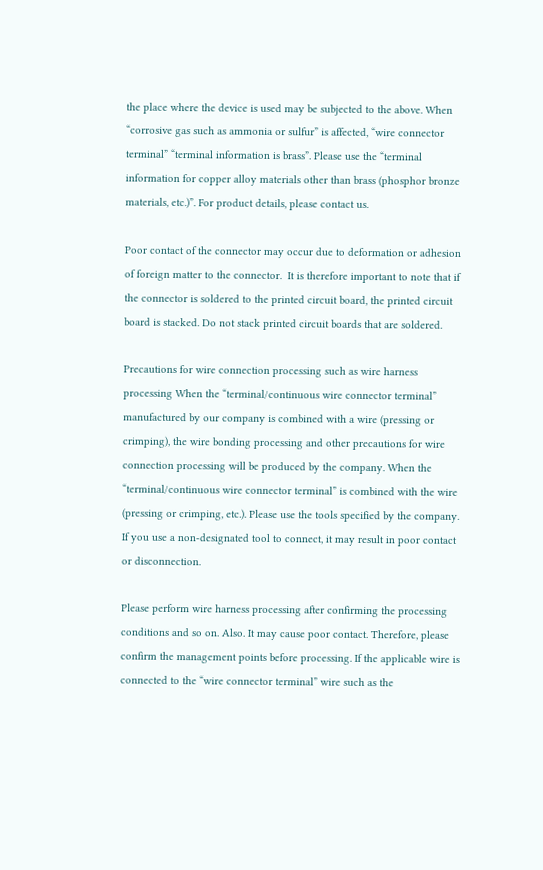the place where the device is used may be subjected to the above. When “corrosive gas such as ammonia or sulfur” is affected, “wire connector terminal” “terminal information is brass”. Please use the “terminal information for copper alloy materials other than brass (phosphor bronze materials, etc.)”. For product details, please contact us.

Poor contact of the connector may occur due to deformation or adhesion of foreign matter to the connector.  It is therefore important to note that if the connector is soldered to the printed circuit board, the printed circuit board is stacked. Do not stack printed circuit boards that are soldered.

Precautions for wire connection processing such as wire harness processing When the “terminal/continuous wire connector terminal” manufactured by our company is combined with a wire (pressing or crimping), the wire bonding processing and other precautions for wire connection processing will be produced by the company. When the “terminal/continuous wire connector terminal” is combined with the wire (pressing or crimping, etc.). Please use the tools specified by the company. If you use a non-designated tool to connect, it may result in poor contact or disconnection.

Please perform wire harness processing after confirming the processing conditions and so on. Also. It may cause poor contact. Therefore, please confirm the management points before processing. If the applicable wire is connected to the “wire connector terminal” wire such as the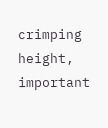crimping height, important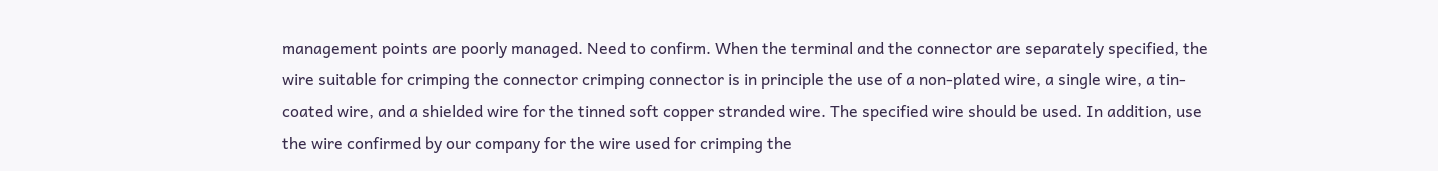management points are poorly managed. Need to confirm. When the terminal and the connector are separately specified, the wire suitable for crimping the connector crimping connector is in principle the use of a non-plated wire, a single wire, a tin-coated wire, and a shielded wire for the tinned soft copper stranded wire. The specified wire should be used. In addition, use the wire confirmed by our company for the wire used for crimping the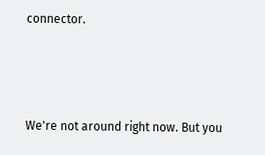connector.



We're not around right now. But you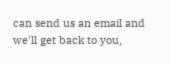can send us an email and we'll get back to you,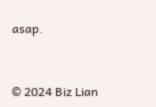asap.


© 2024 Biz Lian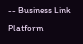-- Business Link Platform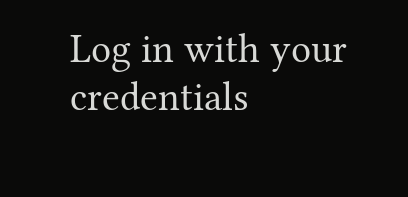Log in with your credentials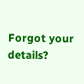Forgot your details?